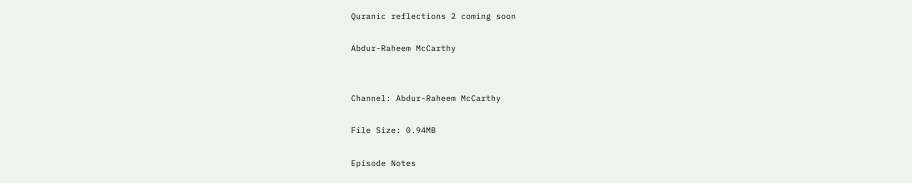Quranic reflections 2 coming soon

Abdur-Raheem McCarthy


Channel: Abdur-Raheem McCarthy

File Size: 0.94MB

Episode Notes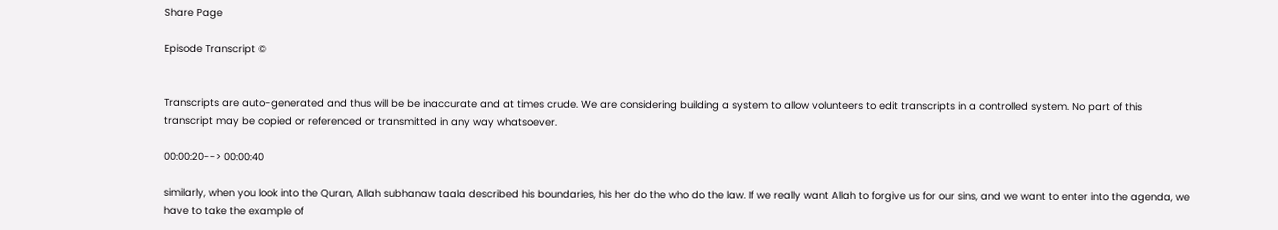Share Page

Episode Transcript ©


Transcripts are auto-generated and thus will be be inaccurate and at times crude. We are considering building a system to allow volunteers to edit transcripts in a controlled system. No part of this transcript may be copied or referenced or transmitted in any way whatsoever.

00:00:20--> 00:00:40

similarly, when you look into the Quran, Allah subhanaw taala described his boundaries, his her do the who do the law. If we really want Allah to forgive us for our sins, and we want to enter into the agenda, we have to take the example of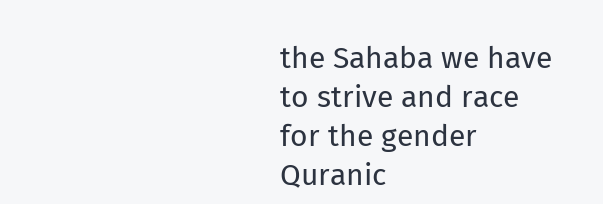the Sahaba we have to strive and race for the gender Quranic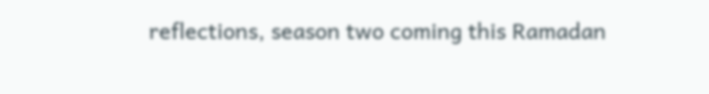reflections, season two coming this Ramadan